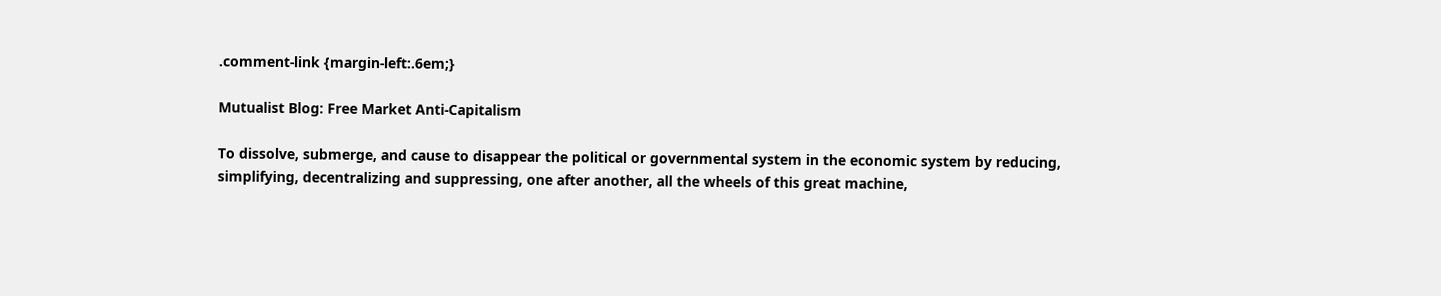.comment-link {margin-left:.6em;}

Mutualist Blog: Free Market Anti-Capitalism

To dissolve, submerge, and cause to disappear the political or governmental system in the economic system by reducing, simplifying, decentralizing and suppressing, one after another, all the wheels of this great machine,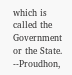which is called the Government or the State. --Proudhon,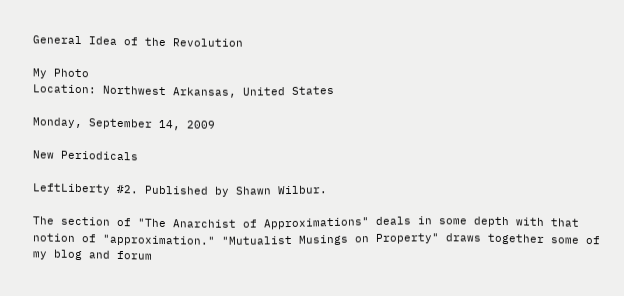General Idea of the Revolution

My Photo
Location: Northwest Arkansas, United States

Monday, September 14, 2009

New Periodicals

LeftLiberty #2. Published by Shawn Wilbur.

The section of "The Anarchist of Approximations" deals in some depth with that notion of "approximation." "Mutualist Musings on Property" draws together some of my blog and forum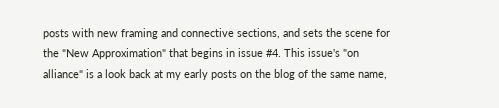posts with new framing and connective sections, and sets the scene for the "New Approximation" that begins in issue #4. This issue's "on alliance" is a look back at my early posts on the blog of the same name,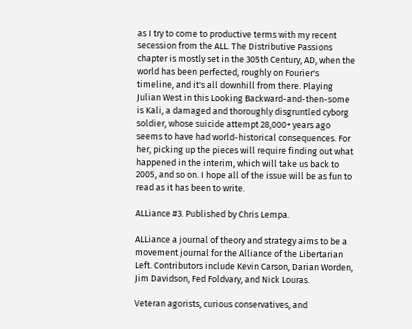as I try to come to productive terms with my recent secession from the ALL. The Distributive Passions chapter is mostly set in the 305th Century, AD, when the world has been perfected, roughly on Fourier's timeline, and it's all downhill from there. Playing Julian West in this Looking Backward-and-then-some is Kali, a damaged and thoroughly disgruntled cyborg soldier, whose suicide attempt 28,000+ years ago seems to have had world-historical consequences. For her, picking up the pieces will require finding out what happened in the interim, which will take us back to 2005, and so on. I hope all of the issue will be as fun to read as it has been to write.

ALLiance #3. Published by Chris Lempa.

ALLiance a journal of theory and strategy aims to be a movement journal for the Alliance of the Libertarian Left. Contributors include Kevin Carson, Darian Worden, Jim Davidson, Fed Foldvary, and Nick Louras.

Veteran agorists, curious conservatives, and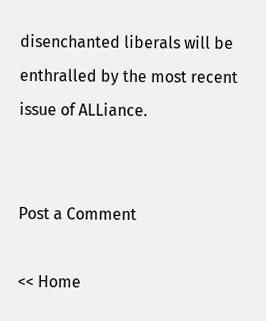disenchanted liberals will be enthralled by the most recent issue of ALLiance.


Post a Comment

<< Home